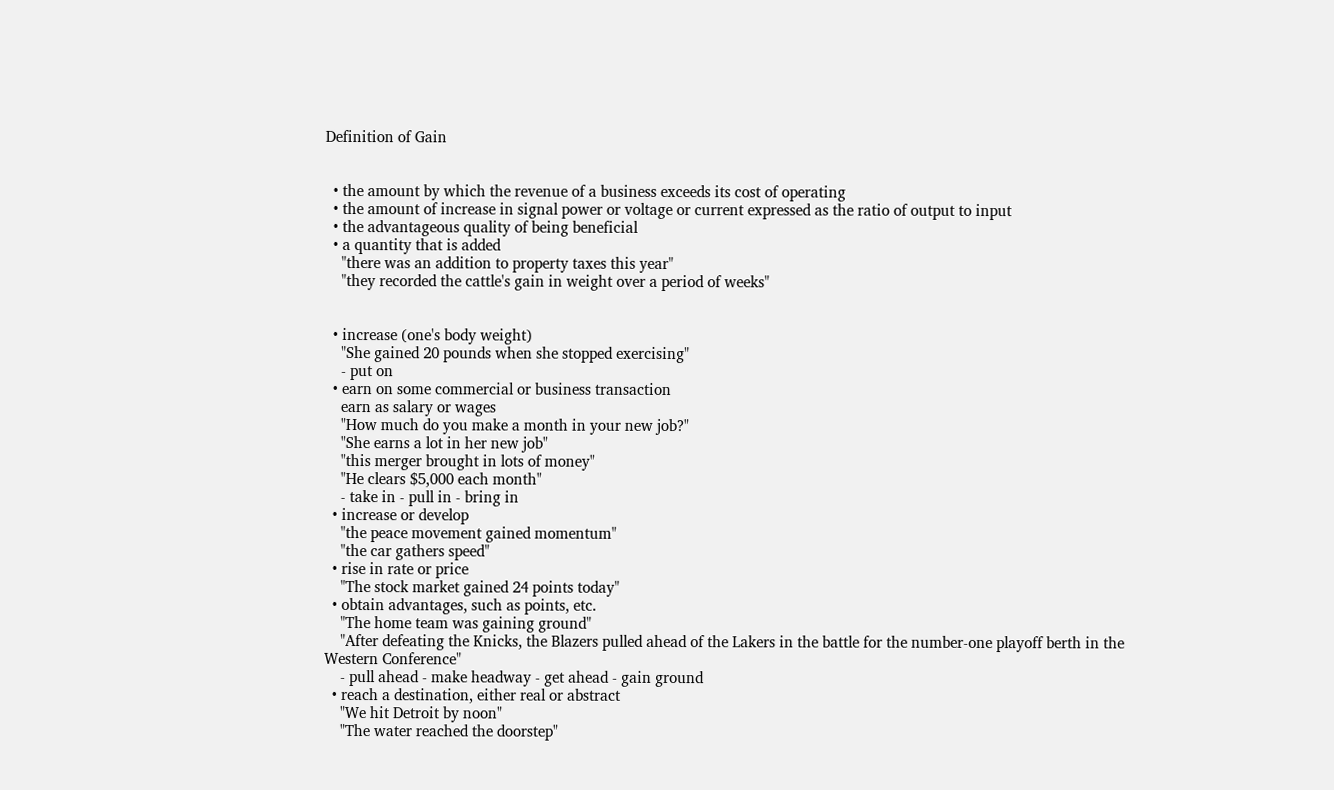Definition of Gain


  • the amount by which the revenue of a business exceeds its cost of operating
  • the amount of increase in signal power or voltage or current expressed as the ratio of output to input
  • the advantageous quality of being beneficial
  • a quantity that is added
    "there was an addition to property taxes this year"
    "they recorded the cattle's gain in weight over a period of weeks"


  • increase (one's body weight)
    "She gained 20 pounds when she stopped exercising"
    - put on
  • earn on some commercial or business transaction
    earn as salary or wages
    "How much do you make a month in your new job?"
    "She earns a lot in her new job"
    "this merger brought in lots of money"
    "He clears $5,000 each month"
    - take in - pull in - bring in
  • increase or develop
    "the peace movement gained momentum"
    "the car gathers speed"
  • rise in rate or price
    "The stock market gained 24 points today"
  • obtain advantages, such as points, etc.
    "The home team was gaining ground"
    "After defeating the Knicks, the Blazers pulled ahead of the Lakers in the battle for the number-one playoff berth in the Western Conference"
    - pull ahead - make headway - get ahead - gain ground
  • reach a destination, either real or abstract
    "We hit Detroit by noon"
    "The water reached the doorstep"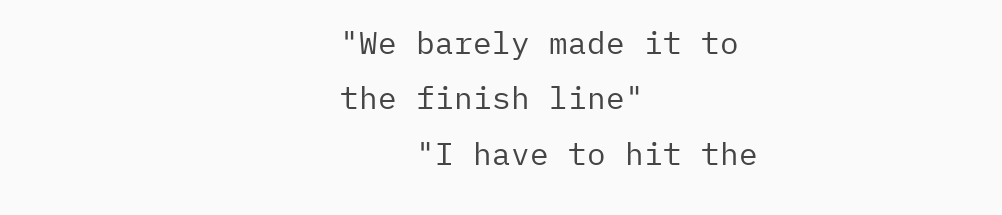"We barely made it to the finish line"
    "I have to hit the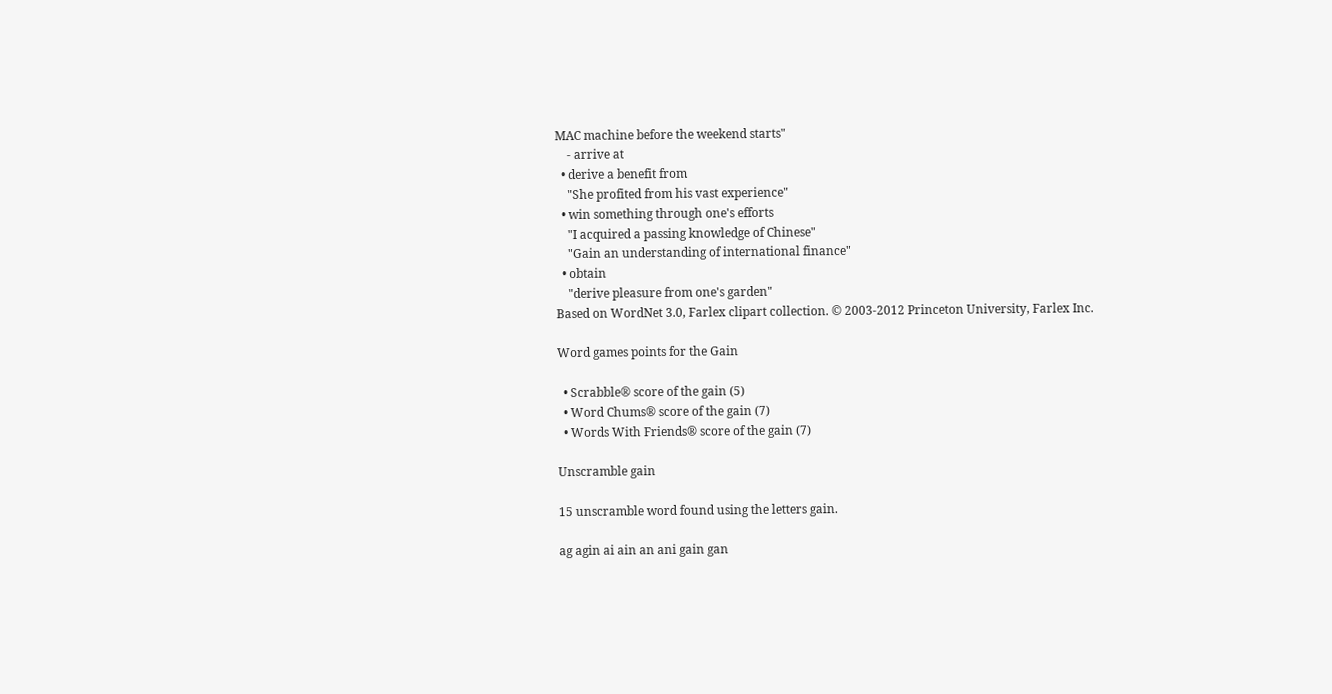MAC machine before the weekend starts"
    - arrive at
  • derive a benefit from
    "She profited from his vast experience"
  • win something through one's efforts
    "I acquired a passing knowledge of Chinese"
    "Gain an understanding of international finance"
  • obtain
    "derive pleasure from one's garden"
Based on WordNet 3.0, Farlex clipart collection. © 2003-2012 Princeton University, Farlex Inc.

Word games points for the Gain

  • Scrabble® score of the gain (5)
  • Word Chums® score of the gain (7)
  • Words With Friends® score of the gain (7)

Unscramble gain

15 unscramble word found using the letters gain.

ag agin ai ain an ani gain gan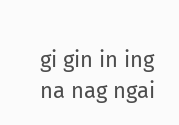gi gin in ing na nag ngai